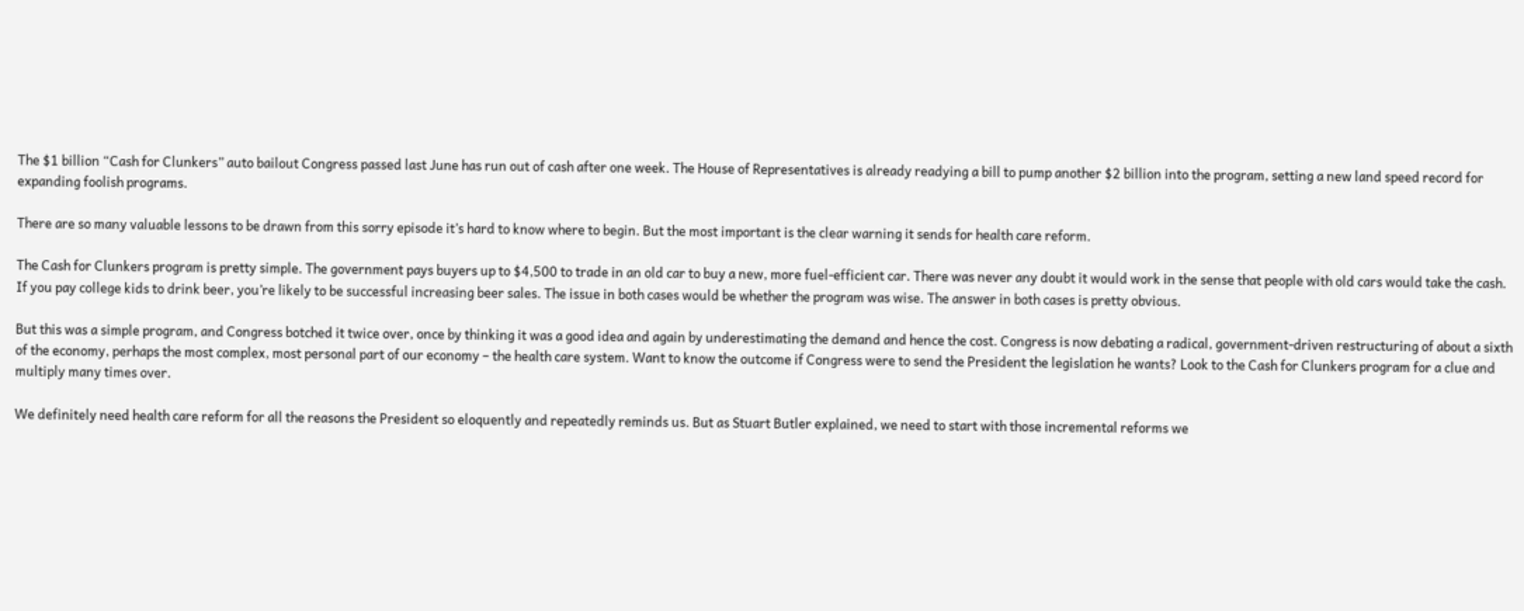The $1 billion “Cash for Clunkers” auto bailout Congress passed last June has run out of cash after one week. The House of Representatives is already readying a bill to pump another $2 billion into the program, setting a new land speed record for expanding foolish programs.

There are so many valuable lessons to be drawn from this sorry episode it’s hard to know where to begin. But the most important is the clear warning it sends for health care reform.

The Cash for Clunkers program is pretty simple. The government pays buyers up to $4,500 to trade in an old car to buy a new, more fuel-efficient car. There was never any doubt it would work in the sense that people with old cars would take the cash. If you pay college kids to drink beer, you’re likely to be successful increasing beer sales. The issue in both cases would be whether the program was wise. The answer in both cases is pretty obvious.

But this was a simple program, and Congress botched it twice over, once by thinking it was a good idea and again by underestimating the demand and hence the cost. Congress is now debating a radical, government-driven restructuring of about a sixth of the economy, perhaps the most complex, most personal part of our economy – the health care system. Want to know the outcome if Congress were to send the President the legislation he wants? Look to the Cash for Clunkers program for a clue and multiply many times over.

We definitely need health care reform for all the reasons the President so eloquently and repeatedly reminds us. But as Stuart Butler explained, we need to start with those incremental reforms we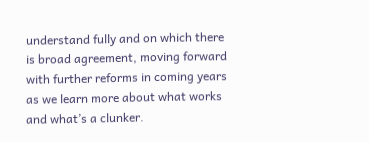understand fully and on which there is broad agreement, moving forward with further reforms in coming years as we learn more about what works and what’s a clunker.